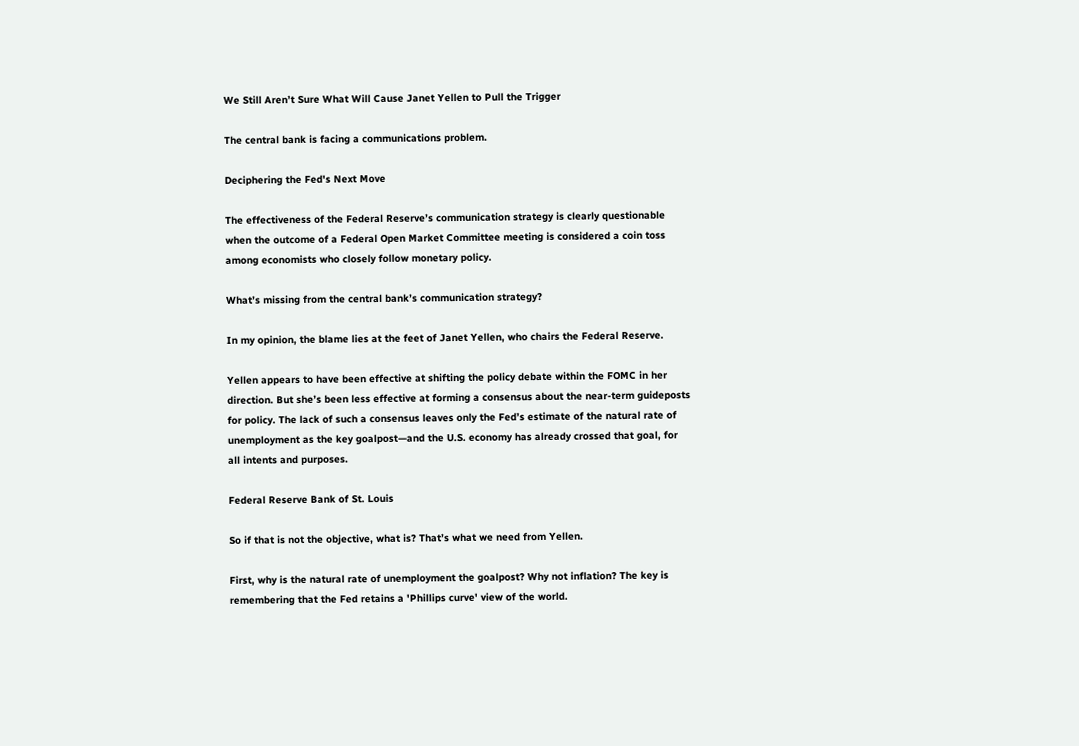We Still Aren’t Sure What Will Cause Janet Yellen to Pull the Trigger

The central bank is facing a communications problem.

Deciphering the Fed's Next Move

The effectiveness of the Federal Reserve’s communication strategy is clearly questionable when the outcome of a Federal Open Market Committee meeting is considered a coin toss among economists who closely follow monetary policy.

What’s missing from the central bank’s communication strategy?

In my opinion, the blame lies at the feet of Janet Yellen, who chairs the Federal Reserve.

Yellen appears to have been effective at shifting the policy debate within the FOMC in her direction. But she’s been less effective at forming a consensus about the near-term guideposts for policy. The lack of such a consensus leaves only the Fed’s estimate of the natural rate of unemployment as the key goalpost—and the U.S. economy has already crossed that goal, for all intents and purposes.

Federal Reserve Bank of St. Louis

So if that is not the objective, what is? That’s what we need from Yellen.

First, why is the natural rate of unemployment the goalpost? Why not inflation? The key is remembering that the Fed retains a 'Phillips curve' view of the world.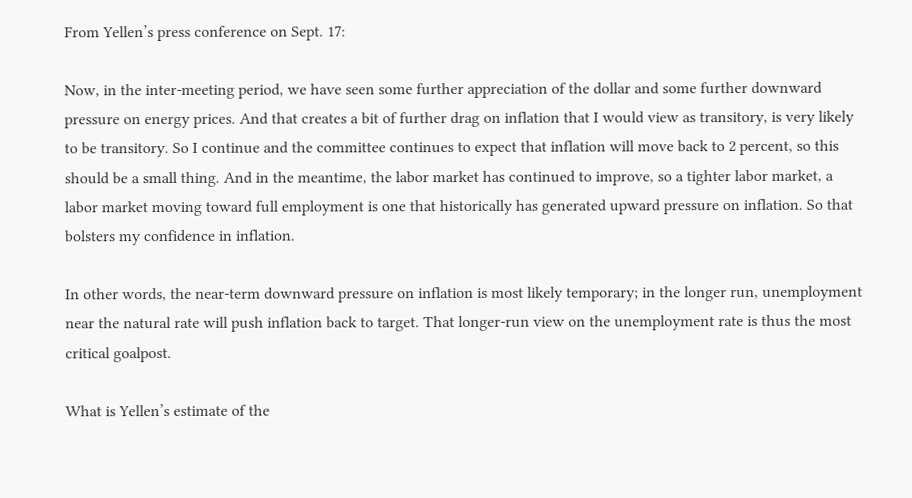From Yellen’s press conference on Sept. 17:

Now, in the inter-meeting period, we have seen some further appreciation of the dollar and some further downward pressure on energy prices. And that creates a bit of further drag on inflation that I would view as transitory, is very likely to be transitory. So I continue and the committee continues to expect that inflation will move back to 2 percent, so this should be a small thing. And in the meantime, the labor market has continued to improve, so a tighter labor market, a labor market moving toward full employment is one that historically has generated upward pressure on inflation. So that bolsters my confidence in inflation.

In other words, the near-term downward pressure on inflation is most likely temporary; in the longer run, unemployment near the natural rate will push inflation back to target. That longer-run view on the unemployment rate is thus the most critical goalpost.

What is Yellen’s estimate of the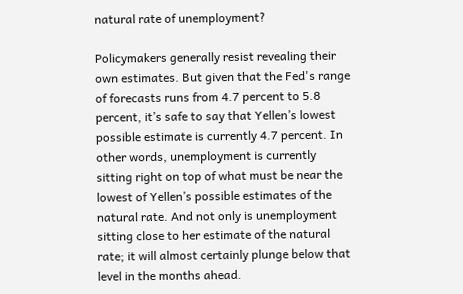natural rate of unemployment?

Policymakers generally resist revealing their own estimates. But given that the Fed's range of forecasts runs from 4.7 percent to 5.8 percent, it’s safe to say that Yellen’s lowest possible estimate is currently 4.7 percent. In other words, unemployment is currently sitting right on top of what must be near the lowest of Yellen’s possible estimates of the natural rate. And not only is unemployment sitting close to her estimate of the natural rate; it will almost certainly plunge below that level in the months ahead.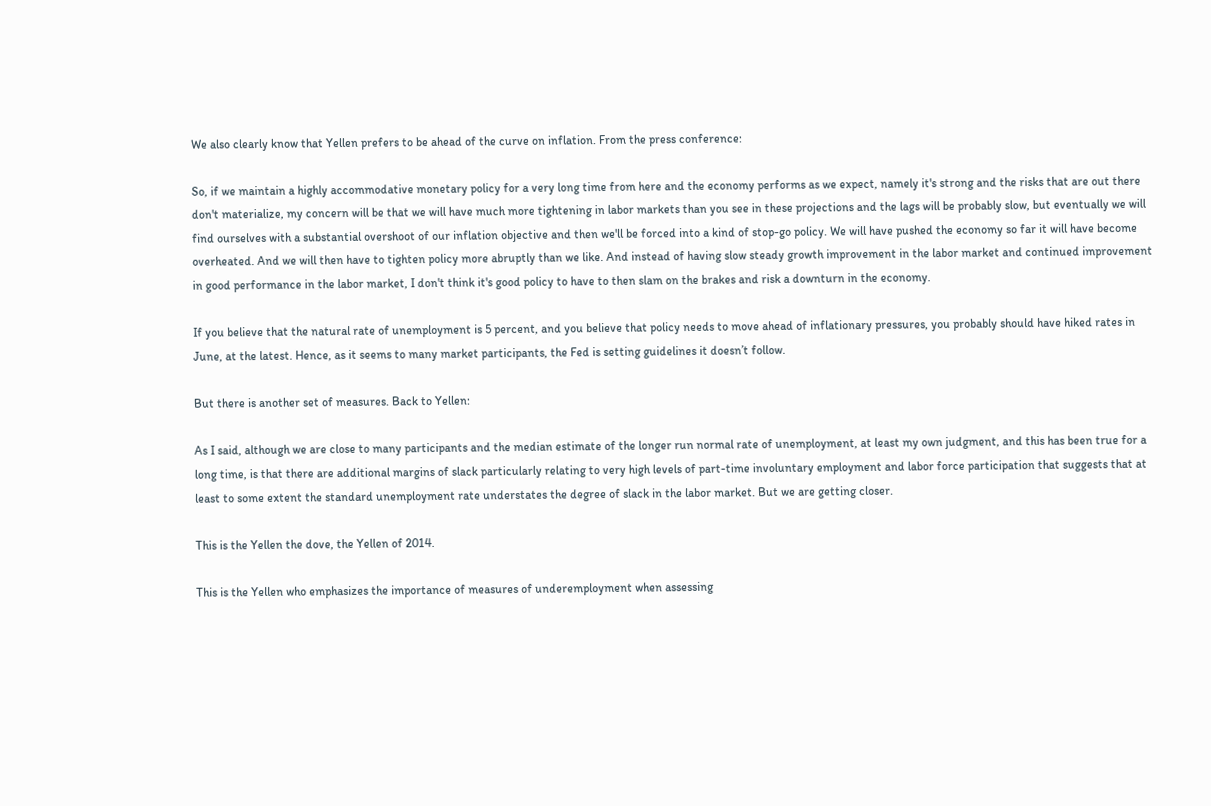We also clearly know that Yellen prefers to be ahead of the curve on inflation. From the press conference:

So, if we maintain a highly accommodative monetary policy for a very long time from here and the economy performs as we expect, namely it's strong and the risks that are out there don't materialize, my concern will be that we will have much more tightening in labor markets than you see in these projections and the lags will be probably slow, but eventually we will find ourselves with a substantial overshoot of our inflation objective and then we'll be forced into a kind of stop-go policy. We will have pushed the economy so far it will have become overheated. And we will then have to tighten policy more abruptly than we like. And instead of having slow steady growth improvement in the labor market and continued improvement in good performance in the labor market, I don't think it's good policy to have to then slam on the brakes and risk a downturn in the economy.

If you believe that the natural rate of unemployment is 5 percent, and you believe that policy needs to move ahead of inflationary pressures, you probably should have hiked rates in June, at the latest. Hence, as it seems to many market participants, the Fed is setting guidelines it doesn’t follow.

But there is another set of measures. Back to Yellen:

As I said, although we are close to many participants and the median estimate of the longer run normal rate of unemployment, at least my own judgment, and this has been true for a long time, is that there are additional margins of slack particularly relating to very high levels of part-time involuntary employment and labor force participation that suggests that at least to some extent the standard unemployment rate understates the degree of slack in the labor market. But we are getting closer.

This is the Yellen the dove, the Yellen of 2014.

This is the Yellen who emphasizes the importance of measures of underemployment when assessing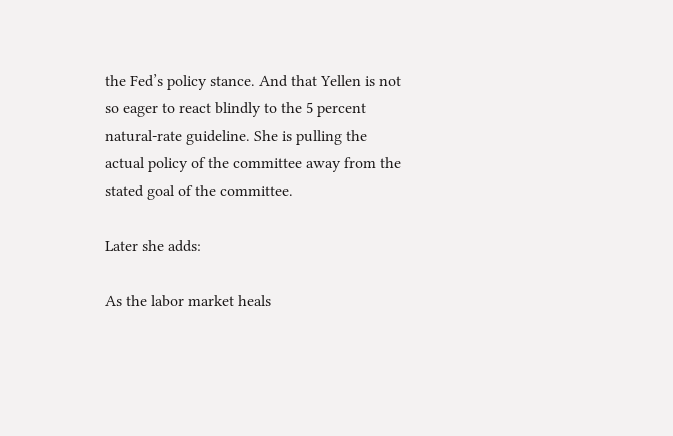the Fed’s policy stance. And that Yellen is not so eager to react blindly to the 5 percent natural-rate guideline. She is pulling the actual policy of the committee away from the stated goal of the committee.

Later she adds:

As the labor market heals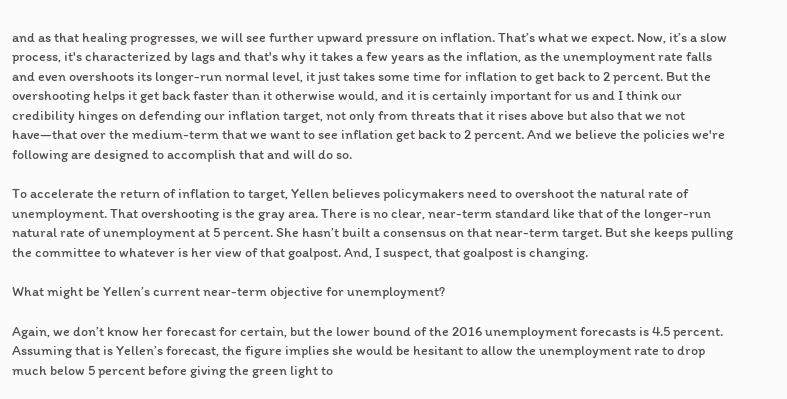and as that healing progresses, we will see further upward pressure on inflation. That’s what we expect. Now, it’s a slow process, it's characterized by lags and that's why it takes a few years as the inflation, as the unemployment rate falls and even overshoots its longer-run normal level, it just takes some time for inflation to get back to 2 percent. But the overshooting helps it get back faster than it otherwise would, and it is certainly important for us and I think our credibility hinges on defending our inflation target, not only from threats that it rises above but also that we not have—that over the medium-term that we want to see inflation get back to 2 percent. And we believe the policies we're following are designed to accomplish that and will do so.

To accelerate the return of inflation to target, Yellen believes policymakers need to overshoot the natural rate of unemployment. That overshooting is the gray area. There is no clear, near-term standard like that of the longer-run natural rate of unemployment at 5 percent. She hasn’t built a consensus on that near-term target. But she keeps pulling the committee to whatever is her view of that goalpost. And, I suspect, that goalpost is changing.

What might be Yellen’s current near-term objective for unemployment?

Again, we don’t know her forecast for certain, but the lower bound of the 2016 unemployment forecasts is 4.5 percent. Assuming that is Yellen’s forecast, the figure implies she would be hesitant to allow the unemployment rate to drop much below 5 percent before giving the green light to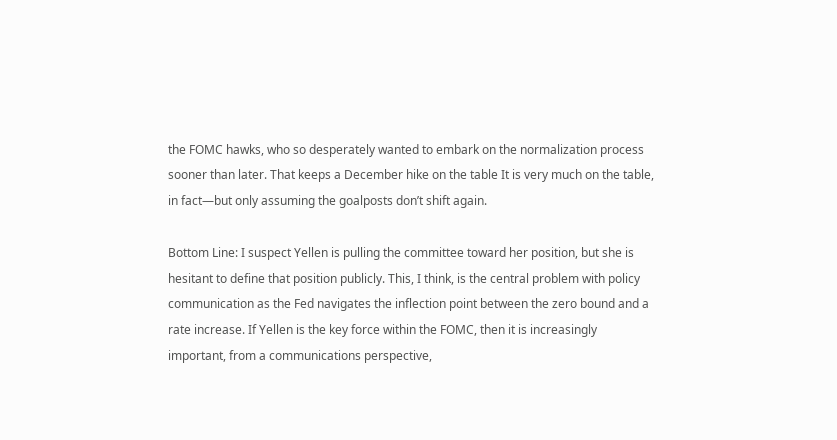the FOMC hawks, who so desperately wanted to embark on the normalization process sooner than later. That keeps a December hike on the table It is very much on the table, in fact—but only assuming the goalposts don’t shift again.

Bottom Line: I suspect Yellen is pulling the committee toward her position, but she is hesitant to define that position publicly. This, I think, is the central problem with policy communication as the Fed navigates the inflection point between the zero bound and a rate increase. If Yellen is the key force within the FOMC, then it is increasingly important, from a communications perspective,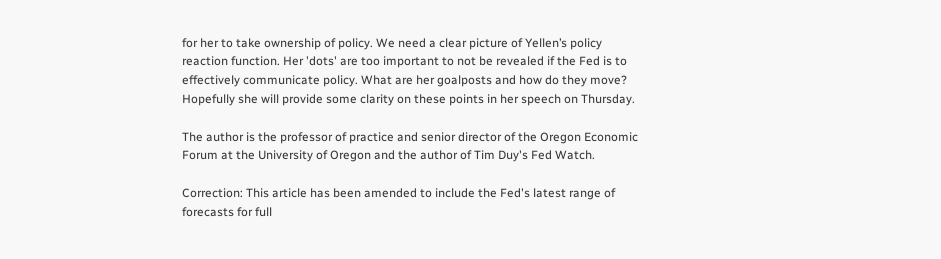for her to take ownership of policy. We need a clear picture of Yellen’s policy reaction function. Her 'dots' are too important to not be revealed if the Fed is to effectively communicate policy. What are her goalposts and how do they move? Hopefully she will provide some clarity on these points in her speech on Thursday.

The author is the professor of practice and senior director of the Oregon Economic Forum at the University of Oregon and the author of Tim Duy's Fed Watch.

Correction: This article has been amended to include the Fed's latest range of forecasts for full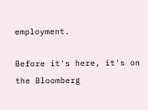employment.

Before it's here, it's on the Bloomberg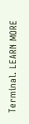Terminal. LEARN MORE